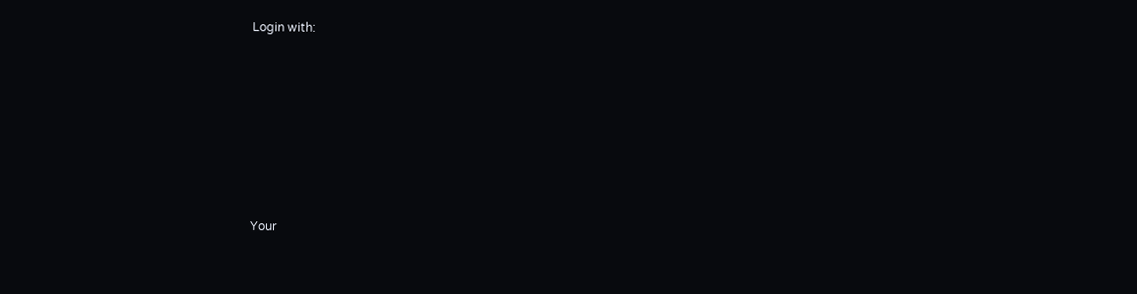Login with:








Your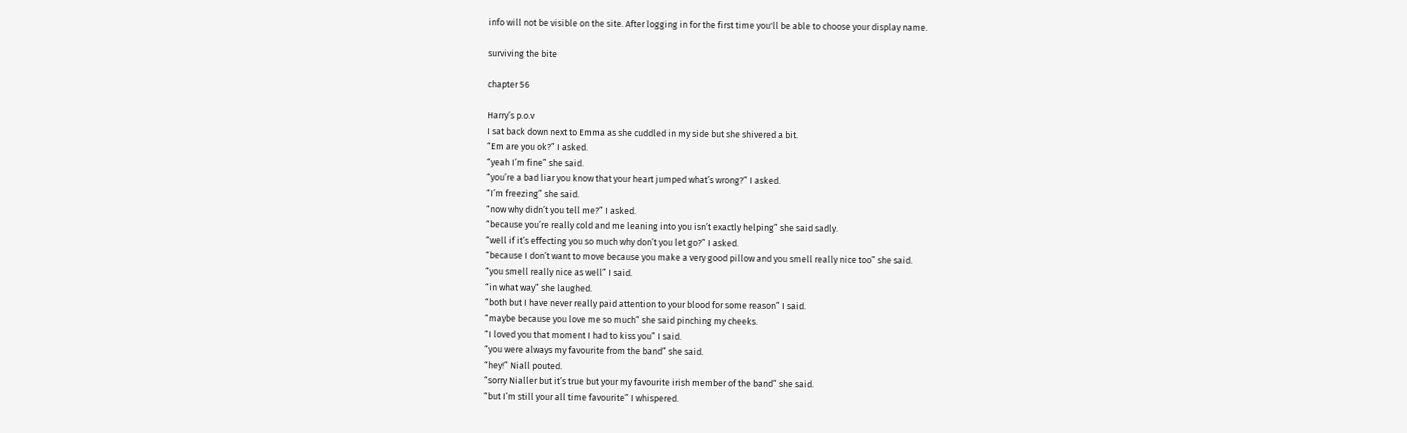info will not be visible on the site. After logging in for the first time you'll be able to choose your display name.

surviving the bite

chapter 56

Harry’s p.o.v
I sat back down next to Emma as she cuddled in my side but she shivered a bit.
“Em are you ok?” I asked.
“yeah I’m fine” she said.
“you’re a bad liar you know that your heart jumped what’s wrong?” I asked.
“I’m freezing” she said.
“now why didn’t you tell me?” I asked.
“because you’re really cold and me leaning into you isn’t exactly helping” she said sadly.
“well if it’s effecting you so much why don’t you let go?” I asked.
“because I don’t want to move because you make a very good pillow and you smell really nice too” she said.
“you smell really nice as well” I said.
“in what way” she laughed.
“both but I have never really paid attention to your blood for some reason” I said.
“maybe because you love me so much” she said pinching my cheeks.
“I loved you that moment I had to kiss you” I said.
“you were always my favourite from the band” she said.
“hey!” Niall pouted.
“sorry Nialler but it’s true but your my favourite irish member of the band” she said.
“but I’m still your all time favourite” I whispered.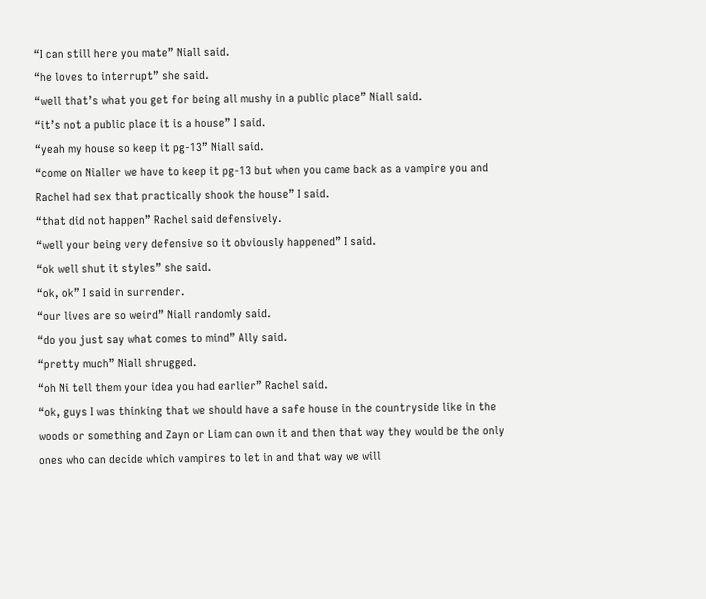“I can still here you mate” Niall said.
“he loves to interrupt” she said.
“well that’s what you get for being all mushy in a public place” Niall said.
“it’s not a public place it is a house” I said.
“yeah my house so keep it pg-13” Niall said.
“come on Nialler we have to keep it pg-13 but when you came back as a vampire you and Rachel had sex that practically shook the house” I said.
“that did not happen” Rachel said defensively.
“well your being very defensive so it obviously happened” I said.
“ok well shut it styles” she said.
“ok, ok” I said in surrender.
“our lives are so weird” Niall randomly said.
“do you just say what comes to mind” Ally said.
“pretty much” Niall shrugged.
“oh Ni tell them your idea you had earlier” Rachel said.
“ok, guys I was thinking that we should have a safe house in the countryside like in the woods or something and Zayn or Liam can own it and then that way they would be the only ones who can decide which vampires to let in and that way we will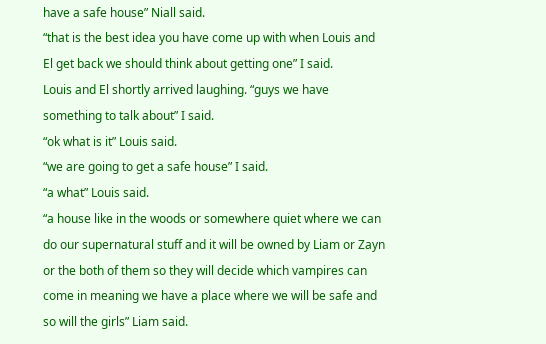have a safe house” Niall said.
“that is the best idea you have come up with when Louis and El get back we should think about getting one” I said.
Louis and El shortly arrived laughing. “guys we have something to talk about” I said.
“ok what is it” Louis said.
“we are going to get a safe house” I said.
“a what” Louis said.
“a house like in the woods or somewhere quiet where we can do our supernatural stuff and it will be owned by Liam or Zayn or the both of them so they will decide which vampires can come in meaning we have a place where we will be safe and so will the girls” Liam said.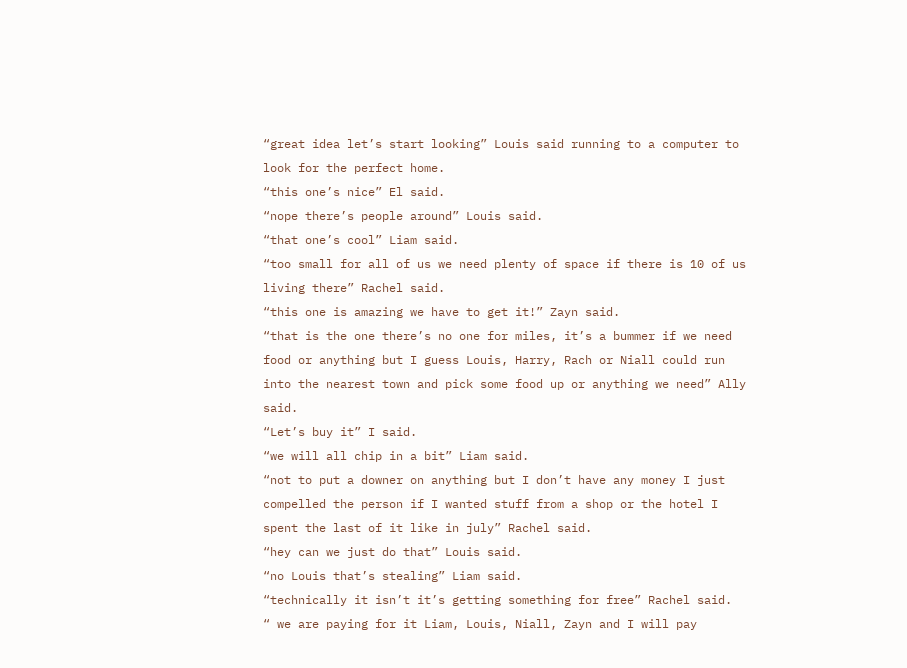“great idea let’s start looking” Louis said running to a computer to look for the perfect home.
“this one’s nice” El said.
“nope there’s people around” Louis said.
“that one’s cool” Liam said.
“too small for all of us we need plenty of space if there is 10 of us living there” Rachel said.
“this one is amazing we have to get it!” Zayn said.
“that is the one there’s no one for miles, it’s a bummer if we need food or anything but I guess Louis, Harry, Rach or Niall could run into the nearest town and pick some food up or anything we need” Ally said.
“Let’s buy it” I said.
“we will all chip in a bit” Liam said.
“not to put a downer on anything but I don’t have any money I just compelled the person if I wanted stuff from a shop or the hotel I spent the last of it like in july” Rachel said.
“hey can we just do that” Louis said.
“no Louis that’s stealing” Liam said.
“technically it isn’t it’s getting something for free” Rachel said.
“ we are paying for it Liam, Louis, Niall, Zayn and I will pay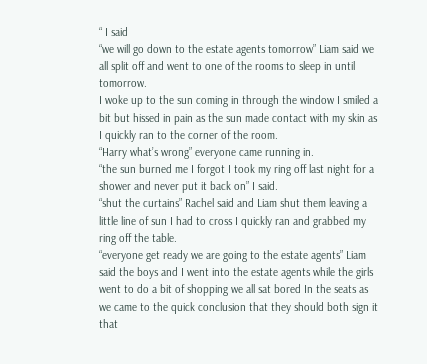“ I said
“we will go down to the estate agents tomorrow” Liam said we all split off and went to one of the rooms to sleep in until tomorrow.
I woke up to the sun coming in through the window I smiled a bit but hissed in pain as the sun made contact with my skin as I quickly ran to the corner of the room.
“Harry what’s wrong” everyone came running in.
“the sun burned me I forgot I took my ring off last night for a shower and never put it back on” I said.
“shut the curtains” Rachel said and Liam shut them leaving a little line of sun I had to cross I quickly ran and grabbed my ring off the table.
“everyone get ready we are going to the estate agents” Liam said the boys and I went into the estate agents while the girls went to do a bit of shopping we all sat bored In the seats as we came to the quick conclusion that they should both sign it that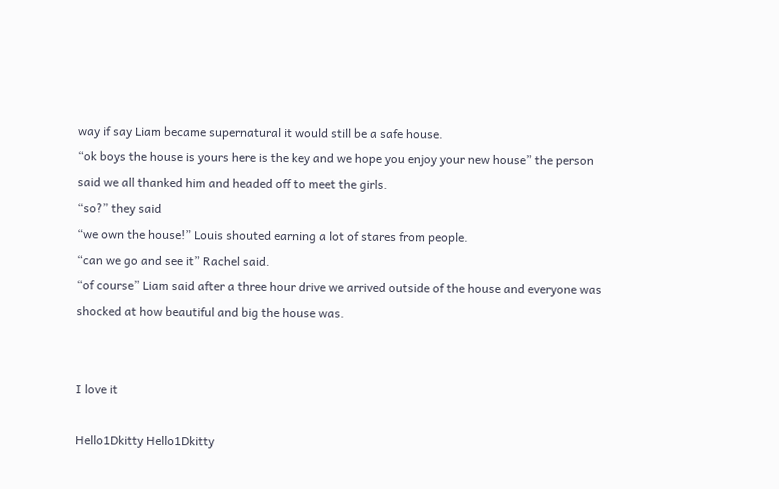way if say Liam became supernatural it would still be a safe house.
“ok boys the house is yours here is the key and we hope you enjoy your new house” the person said we all thanked him and headed off to meet the girls.
“so?” they said
“we own the house!” Louis shouted earning a lot of stares from people.
“can we go and see it” Rachel said.
“of course” Liam said after a three hour drive we arrived outside of the house and everyone was shocked at how beautiful and big the house was.


I love it

Hello1Dkitty Hello1Dkitty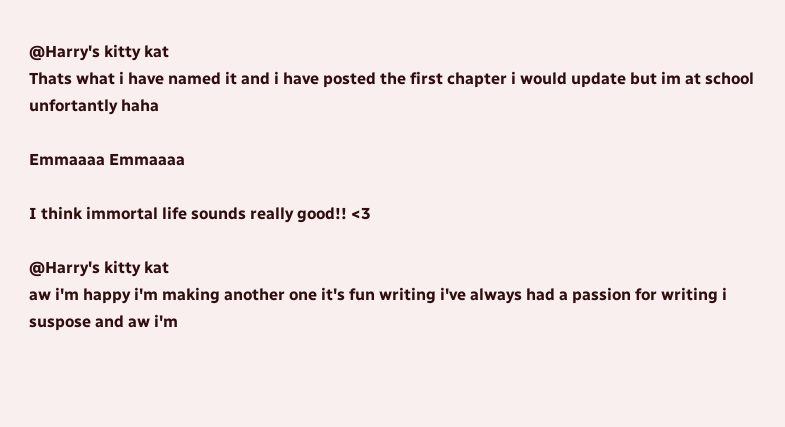@Harry's kitty kat
Thats what i have named it and i have posted the first chapter i would update but im at school unfortantly haha

Emmaaaa Emmaaaa

I think immortal life sounds really good!! <3

@Harry's kitty kat
aw i'm happy i'm making another one it's fun writing i've always had a passion for writing i suspose and aw i'm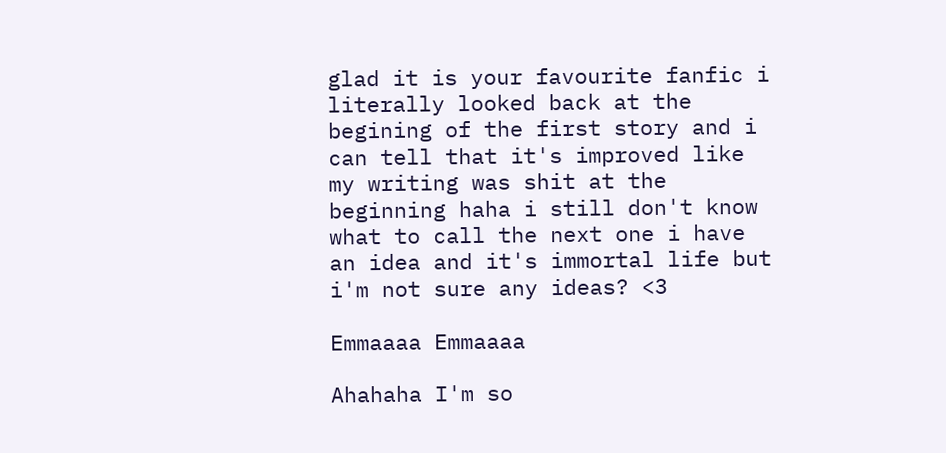glad it is your favourite fanfic i literally looked back at the begining of the first story and i can tell that it's improved like my writing was shit at the beginning haha i still don't know what to call the next one i have an idea and it's immortal life but i'm not sure any ideas? <3

Emmaaaa Emmaaaa

Ahahaha I'm so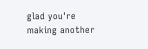glad you're making another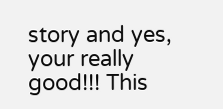story and yes, your really good!!! This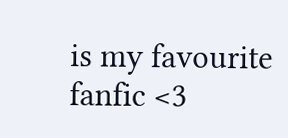is my favourite fanfic <3